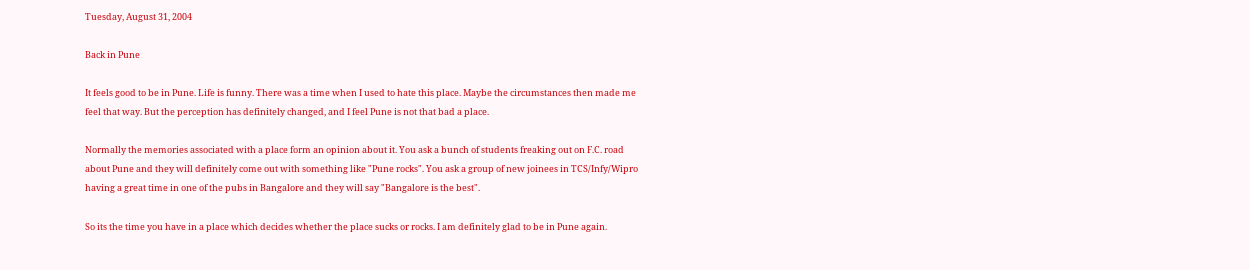Tuesday, August 31, 2004

Back in Pune

It feels good to be in Pune. Life is funny. There was a time when I used to hate this place. Maybe the circumstances then made me feel that way. But the perception has definitely changed, and I feel Pune is not that bad a place.

Normally the memories associated with a place form an opinion about it. You ask a bunch of students freaking out on F.C. road about Pune and they will definitely come out with something like "Pune rocks". You ask a group of new joinees in TCS/Infy/Wipro having a great time in one of the pubs in Bangalore and they will say "Bangalore is the best".

So its the time you have in a place which decides whether the place sucks or rocks. I am definitely glad to be in Pune again.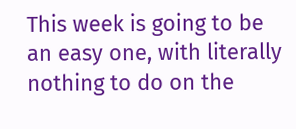This week is going to be an easy one, with literally nothing to do on the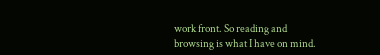work front. So reading and browsing is what I have on mind.